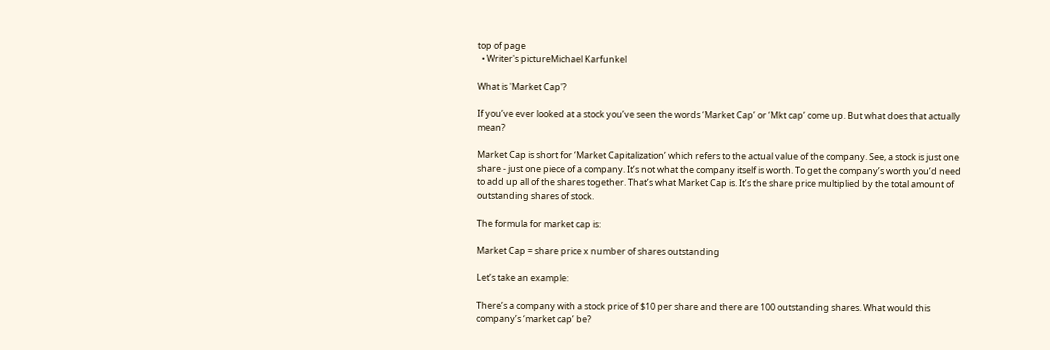top of page
  • Writer's pictureMichael Karfunkel

What is 'Market Cap'?

If you’ve ever looked at a stock you’ve seen the words ‘Market Cap’ or ‘Mkt cap’ come up. But what does that actually mean?

Market Cap is short for ‘Market Capitalization’ which refers to the actual value of the company. See, a stock is just one share - just one piece of a company. It’s not what the company itself is worth. To get the company’s worth you’d need to add up all of the shares together. That’s what Market Cap is. It’s the share price multiplied by the total amount of outstanding shares of stock.

The formula for market cap is:

Market Cap = share price x number of shares outstanding

Let’s take an example:

There’s a company with a stock price of $10 per share and there are 100 outstanding shares. What would this company’s ‘market cap’ be?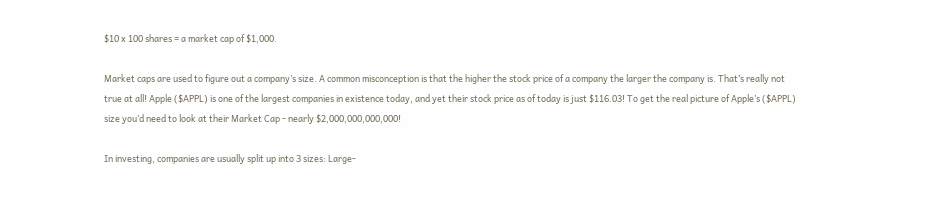$10 x 100 shares = a market cap of $1,000.

Market caps are used to figure out a company’s size. A common misconception is that the higher the stock price of a company the larger the company is. That’s really not true at all! Apple ($APPL) is one of the largest companies in existence today, and yet their stock price as of today is just $116.03! To get the real picture of Apple’s ($APPL) size you’d need to look at their Market Cap - nearly $2,000,000,000,000!

In investing, companies are usually split up into 3 sizes: Large-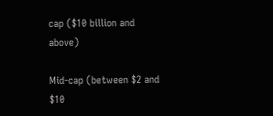cap ($10 billion and above)

Mid-cap (between $2 and $10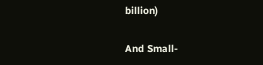billion)

And Small-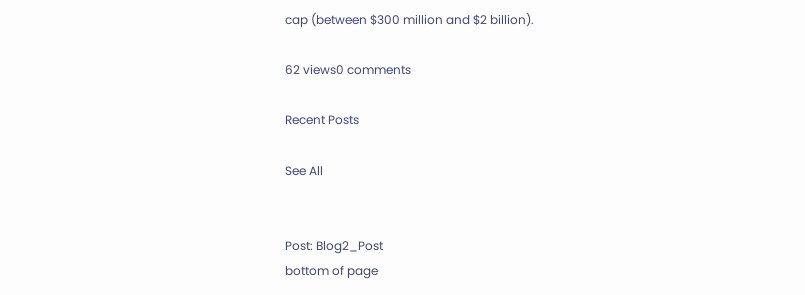cap (between $300 million and $2 billion).

62 views0 comments

Recent Posts

See All


Post: Blog2_Post
bottom of page